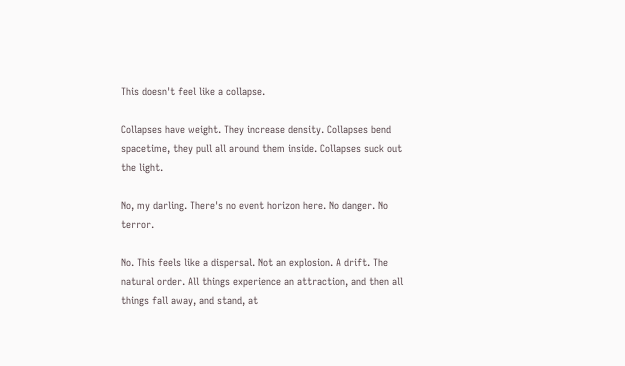This doesn't feel like a collapse.

Collapses have weight. They increase density. Collapses bend spacetime, they pull all around them inside. Collapses suck out the light.

No, my darling. There's no event horizon here. No danger. No terror.

No. This feels like a dispersal. Not an explosion. A drift. The natural order. All things experience an attraction, and then all things fall away, and stand, at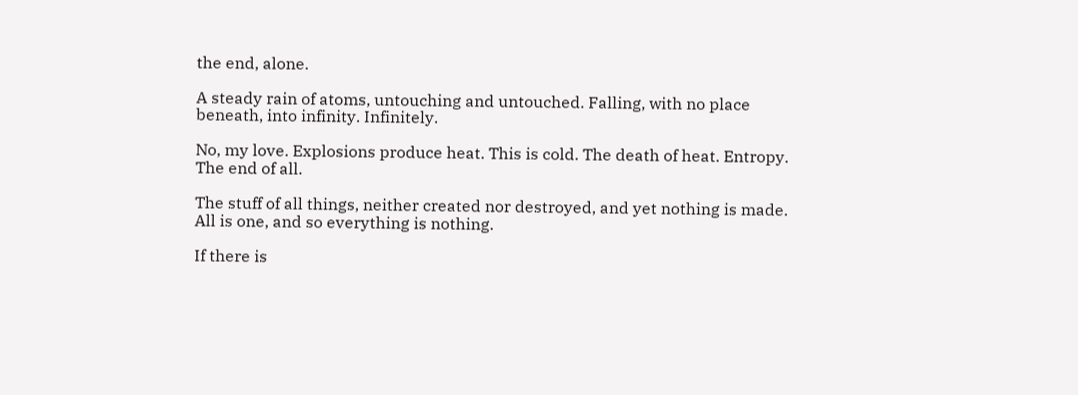the end, alone.

A steady rain of atoms, untouching and untouched. Falling, with no place beneath, into infinity. Infinitely.

No, my love. Explosions produce heat. This is cold. The death of heat. Entropy. The end of all.

The stuff of all things, neither created nor destroyed, and yet nothing is made. All is one, and so everything is nothing.

If there is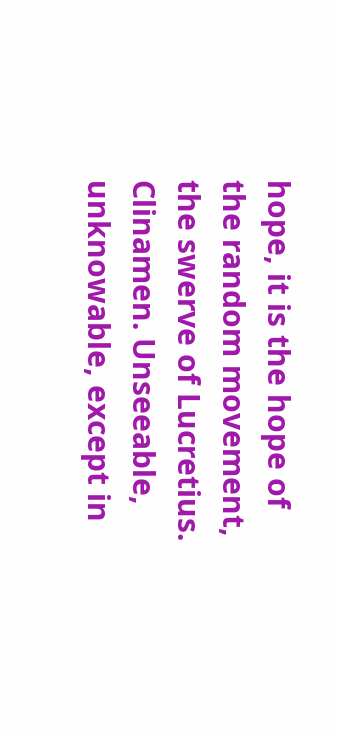hope, it is the hope of the random movement, the swerve of Lucretius. Clinamen. Unseeable, unknowable, except in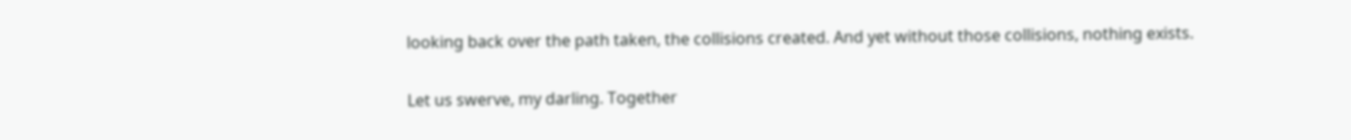looking back over the path taken, the collisions created. And yet without those collisions, nothing exists.

Let us swerve, my darling. Together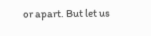or apart. But let us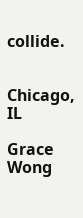collide.


Chicago, IL

Grace Wong